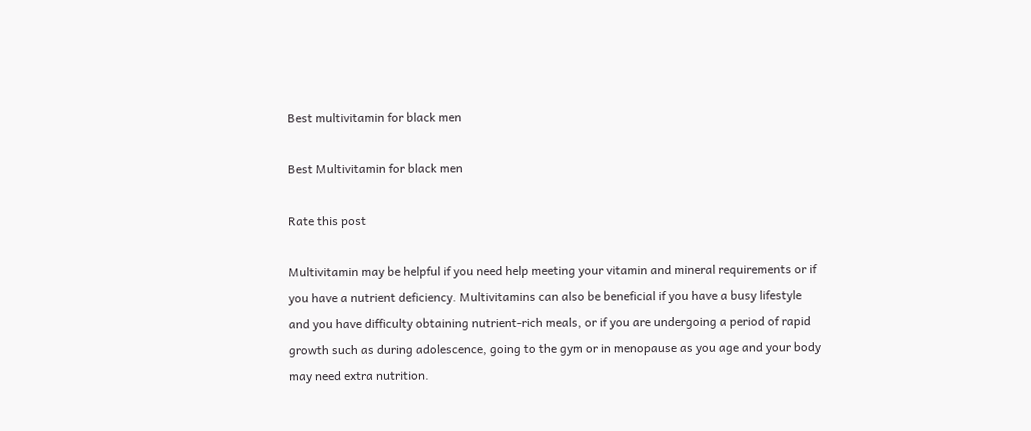Best multivitamin for black men

Best Multivitamin for black men

Rate this post

Multivitamin may be helpful if you need help meeting your vitamin and mineral requirements or if you have a nutrient deficiency. Multivitamins can also be beneficial if you have a busy lifestyle and you have difficulty obtaining nutrient-rich meals, or if you are undergoing a period of rapid growth such as during adolescence, going to the gym or in menopause as you age and your body may need extra nutrition.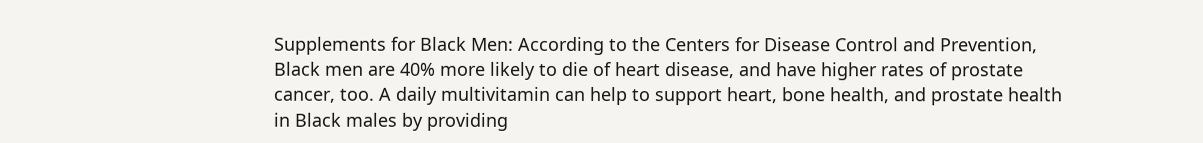Supplements for Black Men: According to the Centers for Disease Control and Prevention, Black men are 40% more likely to die of heart disease, and have higher rates of prostate cancer, too. A daily multivitamin can help to support heart, bone health, and prostate health in Black males by providing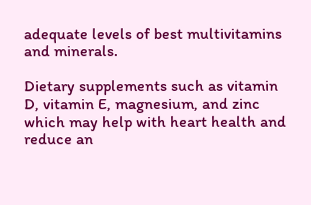adequate levels of best multivitamins and minerals.

Dietary supplements such as vitamin D, vitamin E, magnesium, and zinc which may help with heart health and reduce an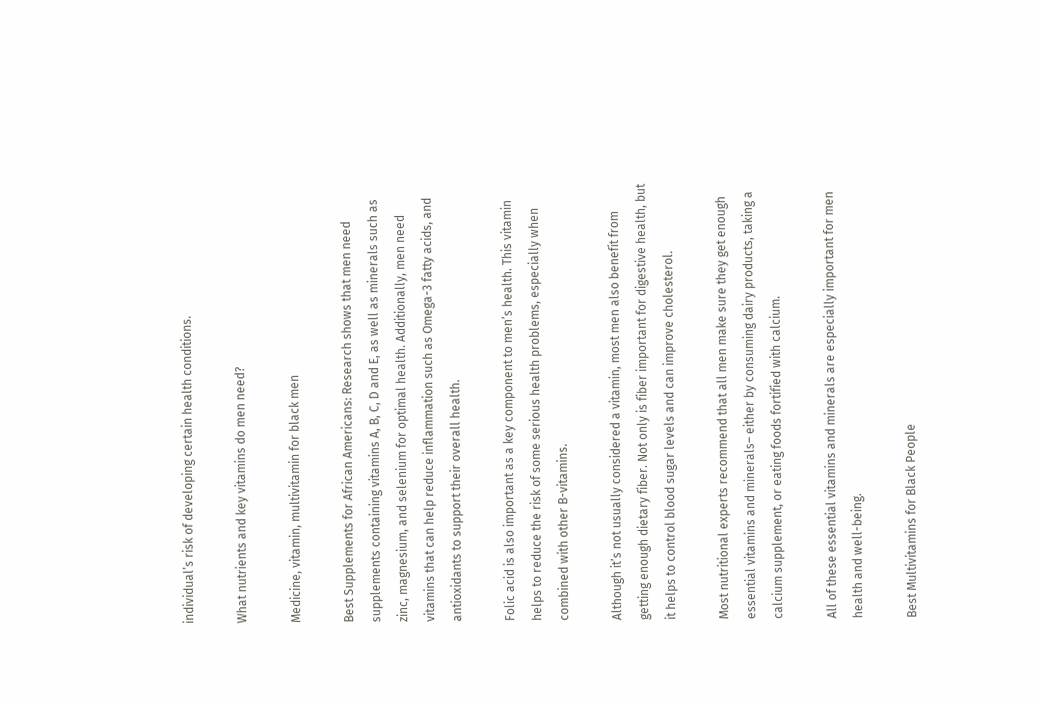individual’s risk of developing certain health conditions.

What nutrients and key vitamins do men need?

Medicine, vitamin, multivitamin for black men

Best Supplements for African Americans: Research shows that men need supplements containing vitamins A, B, C, D and E, as well as minerals such as zinc, magnesium, and selenium for optimal health. Additionally, men need vitamins that can help reduce inflammation such as Omega-3 fatty acids, and antioxidants to support their overall health.

Folic acid is also important as a key component to men’s health. This vitamin helps to reduce the risk of some serious health problems, especially when combined with other B-vitamins.

Although it’s not usually considered a vitamin, most men also benefit from getting enough dietary fiber. Not only is fiber important for digestive health, but it helps to control blood sugar levels and can improve cholesterol.

Most nutritional experts recommend that all men make sure they get enough essential vitamins and minerals– either by consuming dairy products, taking a calcium supplement, or eating foods fortified with calcium.

All of these essential vitamins and minerals are especially important for men health and well-being.

Best Multivitamins for Black People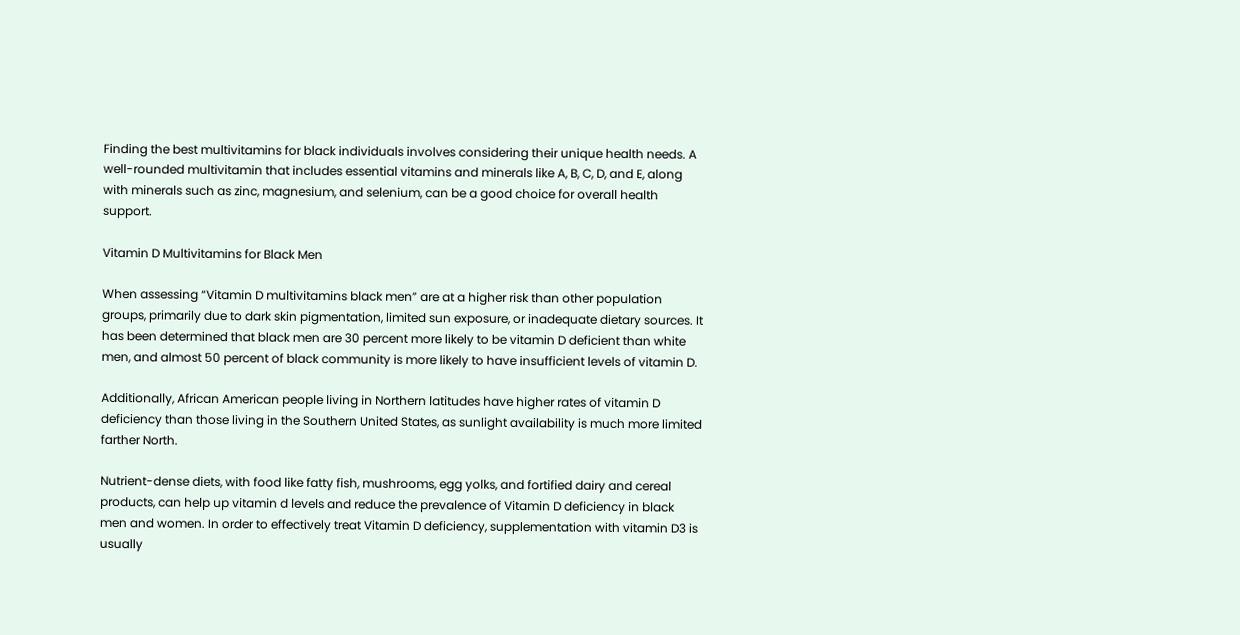Finding the best multivitamins for black individuals involves considering their unique health needs. A well-rounded multivitamin that includes essential vitamins and minerals like A, B, C, D, and E, along with minerals such as zinc, magnesium, and selenium, can be a good choice for overall health support.

Vitamin D Multivitamins for Black Men

When assessing “Vitamin D multivitamins black men” are at a higher risk than other population groups, primarily due to dark skin pigmentation, limited sun exposure, or inadequate dietary sources. It has been determined that black men are 30 percent more likely to be vitamin D deficient than white men, and almost 50 percent of black community is more likely to have insufficient levels of vitamin D.

Additionally, African American people living in Northern latitudes have higher rates of vitamin D deficiency than those living in the Southern United States, as sunlight availability is much more limited farther North.

Nutrient-dense diets, with food like fatty fish, mushrooms, egg yolks, and fortified dairy and cereal products, can help up vitamin d levels and reduce the prevalence of Vitamin D deficiency in black men and women. In order to effectively treat Vitamin D deficiency, supplementation with vitamin D3 is usually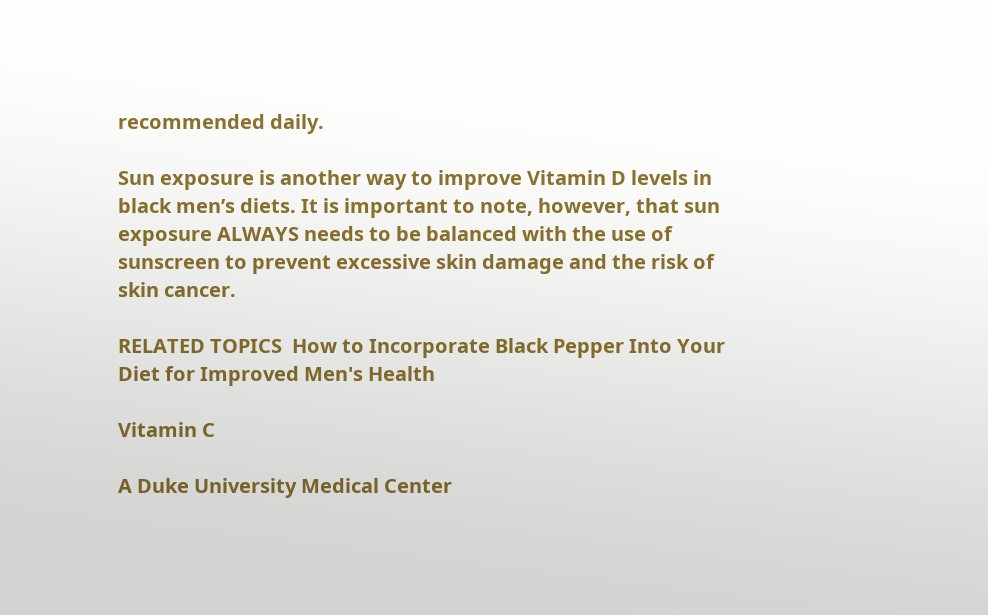recommended daily.

Sun exposure is another way to improve Vitamin D levels in black men’s diets. It is important to note, however, that sun exposure ALWAYS needs to be balanced with the use of sunscreen to prevent excessive skin damage and the risk of skin cancer.

RELATED TOPICS  How to Incorporate Black Pepper Into Your Diet for Improved Men's Health

Vitamin C

A Duke University Medical Center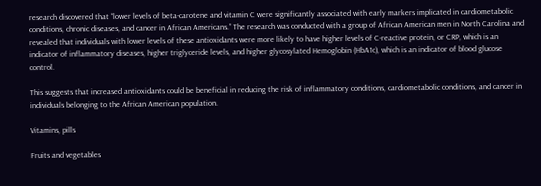research discovered that “lower levels of beta-carotene and vitamin C were significantly associated with early markers implicated in cardiometabolic conditions, chronic diseases, and cancer in African Americans.” The research was conducted with a group of African American men in North Carolina and revealed that individuals with lower levels of these antioxidants were more likely to have higher levels of C-reactive protein, or CRP, which is an indicator of inflammatory diseases, higher triglyceride levels, and higher glycosylated Hemoglobin (HbA1c), which is an indicator of blood glucose control.

This suggests that increased antioxidants could be beneficial in reducing the risk of inflammatory conditions, cardiometabolic conditions, and cancer in individuals belonging to the African American population.

Vitamins, pills

Fruits and vegetables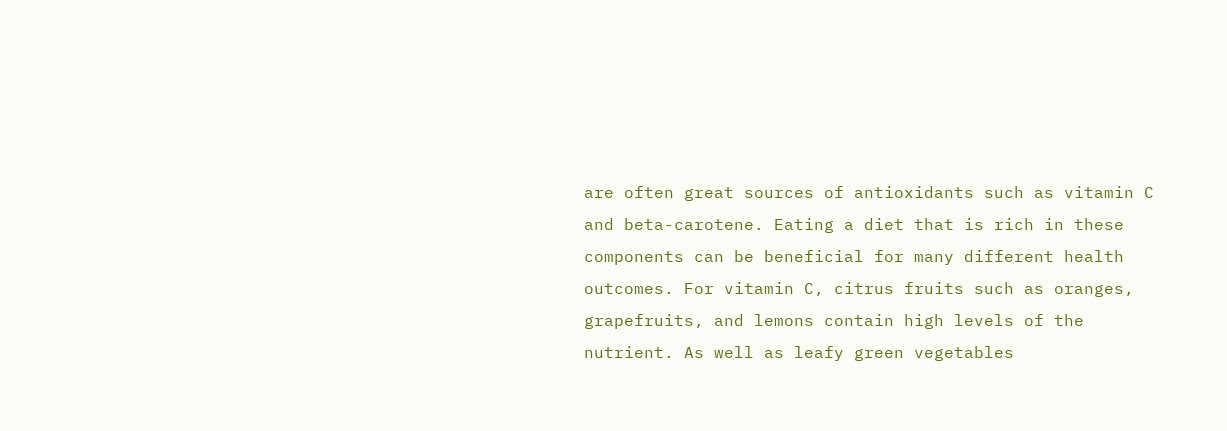are often great sources of antioxidants such as vitamin C and beta-carotene. Eating a diet that is rich in these components can be beneficial for many different health outcomes. For vitamin C, citrus fruits such as oranges, grapefruits, and lemons contain high levels of the nutrient. As well as leafy green vegetables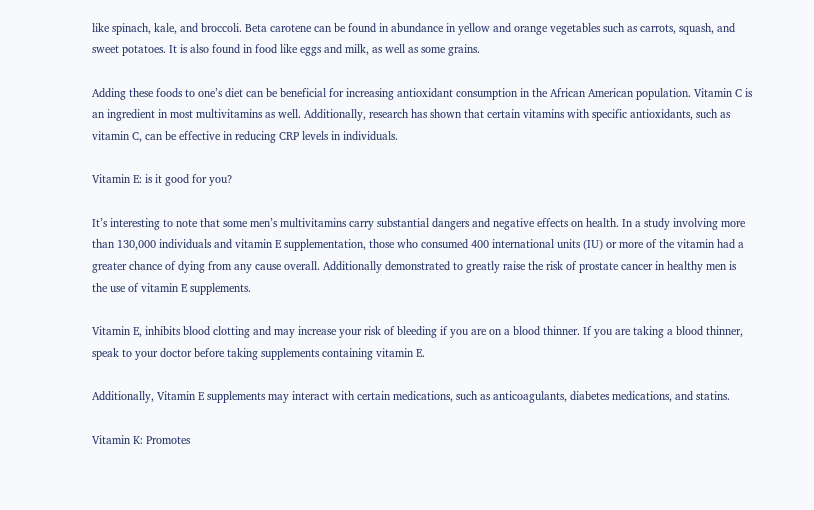like spinach, kale, and broccoli. Beta carotene can be found in abundance in yellow and orange vegetables such as carrots, squash, and sweet potatoes. It is also found in food like eggs and milk, as well as some grains.

Adding these foods to one’s diet can be beneficial for increasing antioxidant consumption in the African American population. Vitamin C is an ingredient in most multivitamins as well. Additionally, research has shown that certain vitamins with specific antioxidants, such as vitamin C, can be effective in reducing CRP levels in individuals.

Vitamin E: is it good for you?

It’s interesting to note that some men’s multivitamins carry substantial dangers and negative effects on health. In a study involving more than 130,000 individuals and vitamin E supplementation, those who consumed 400 international units (IU) or more of the vitamin had a greater chance of dying from any cause overall. Additionally demonstrated to greatly raise the risk of prostate cancer in healthy men is the use of vitamin E supplements.

Vitamin E, inhibits blood clotting and may increase your risk of bleeding if you are on a blood thinner. If you are taking a blood thinner, speak to your doctor before taking supplements containing vitamin E.

Additionally, Vitamin E supplements may interact with certain medications, such as anticoagulants, diabetes medications, and statins.

Vitamin K: Promotes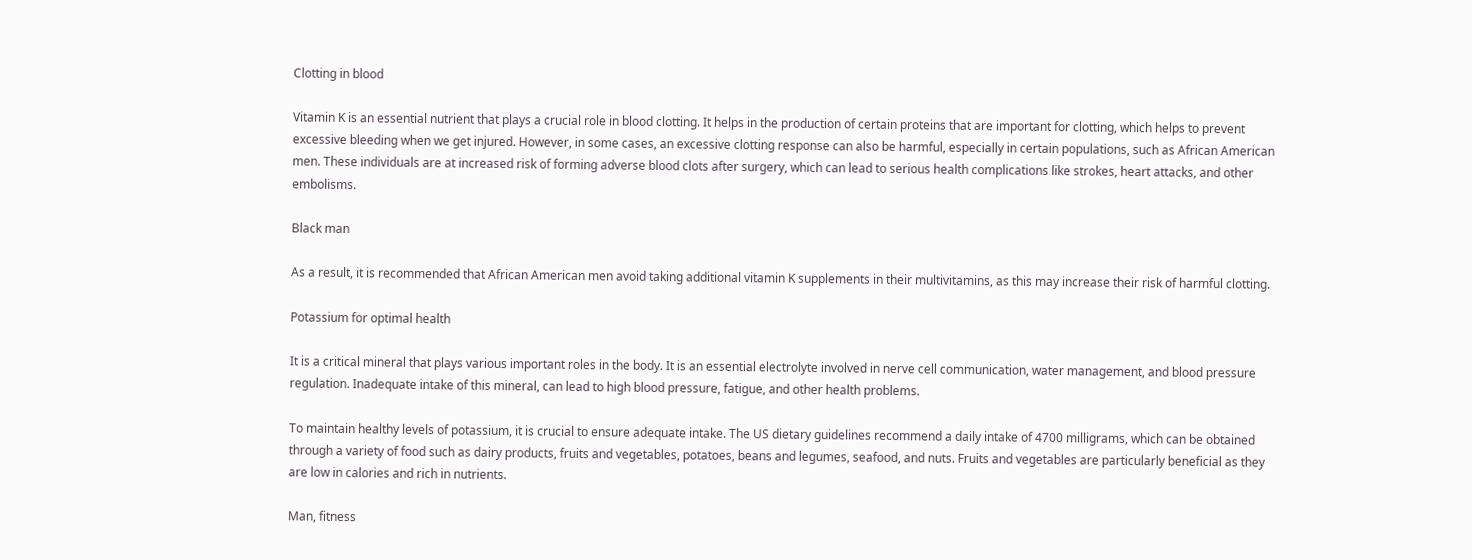Clotting in blood

Vitamin K is an essential nutrient that plays a crucial role in blood clotting. It helps in the production of certain proteins that are important for clotting, which helps to prevent excessive bleeding when we get injured. However, in some cases, an excessive clotting response can also be harmful, especially in certain populations, such as African American men. These individuals are at increased risk of forming adverse blood clots after surgery, which can lead to serious health complications like strokes, heart attacks, and other embolisms.

Black man

As a result, it is recommended that African American men avoid taking additional vitamin K supplements in their multivitamins, as this may increase their risk of harmful clotting.

Potassium for optimal health

It is a critical mineral that plays various important roles in the body. It is an essential electrolyte involved in nerve cell communication, water management, and blood pressure regulation. Inadequate intake of this mineral, can lead to high blood pressure, fatigue, and other health problems.

To maintain healthy levels of potassium, it is crucial to ensure adequate intake. The US dietary guidelines recommend a daily intake of 4700 milligrams, which can be obtained through a variety of food such as dairy products, fruits and vegetables, potatoes, beans and legumes, seafood, and nuts. Fruits and vegetables are particularly beneficial as they are low in calories and rich in nutrients.

Man, fitness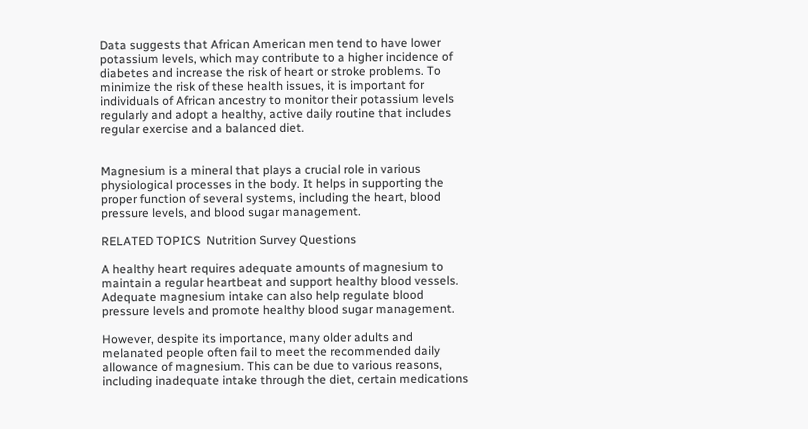Data suggests that African American men tend to have lower potassium levels, which may contribute to a higher incidence of diabetes and increase the risk of heart or stroke problems. To minimize the risk of these health issues, it is important for individuals of African ancestry to monitor their potassium levels regularly and adopt a healthy, active daily routine that includes regular exercise and a balanced diet.


Magnesium is a mineral that plays a crucial role in various physiological processes in the body. It helps in supporting the proper function of several systems, including the heart, blood pressure levels, and blood sugar management.

RELATED TOPICS  Nutrition Survey Questions

A healthy heart requires adequate amounts of magnesium to maintain a regular heartbeat and support healthy blood vessels. Adequate magnesium intake can also help regulate blood pressure levels and promote healthy blood sugar management.

However, despite its importance, many older adults and melanated people often fail to meet the recommended daily allowance of magnesium. This can be due to various reasons, including inadequate intake through the diet, certain medications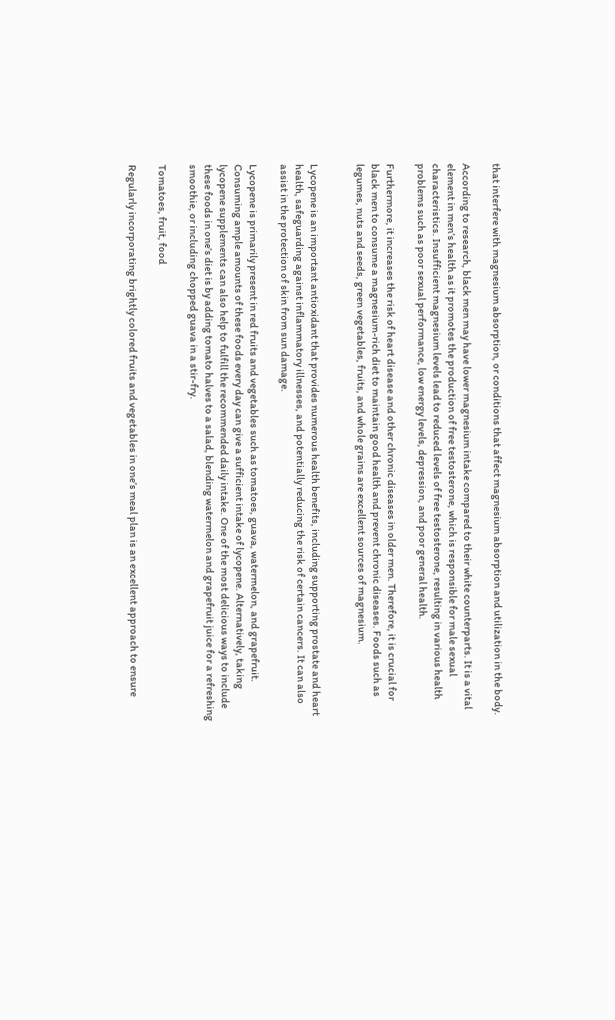that interfere with magnesium absorption, or conditions that affect magnesium absorption and utilization in the body.

According to research, black men may have lower magnesium intake compared to their white counterparts. It is a vital element in men’s health as it promotes the production of free testosterone, which is responsible for male sexual characteristics. Insufficient magnesium levels lead to reduced levels of free testosterone, resulting in various health problems such as poor sexual performance, low energy levels, depression, and poor general health.

Furthermore, it increases the risk of heart disease and other chronic diseases in older men. Therefore, it is crucial for black men to consume a magnesium-rich diet to maintain good health and prevent chronic diseases. Foods such as legumes, nuts and seeds, green vegetables, fruits, and whole grains are excellent sources of magnesium.


Lycopene is an important antioxidant that provides numerous health benefits, including supporting prostate and heart health, safeguarding against inflammatory illnesses, and potentially reducing the risk of certain cancers. It can also assist in the protection of skin from sun damage.

Lycopene is primarily present in red fruits and vegetables such as tomatoes, guava, watermelon, and grapefruit. Consuming ample amounts of these foods every day can give a sufficient intake of lycopene. Alternatively, taking lycopene supplements can also help to fulfill the recommended daily intake. One of the most delicious ways to include these foods in one’s diet is by adding tomato halves to a salad, blending watermelon and grapefruit juice for a refreshing smoothie, or including chopped guava in a stir-fry.

Tomatoes, fruit, food

Regularly incorporating brightly colored fruits and vegetables in one’s meal plan is an excellent approach to ensure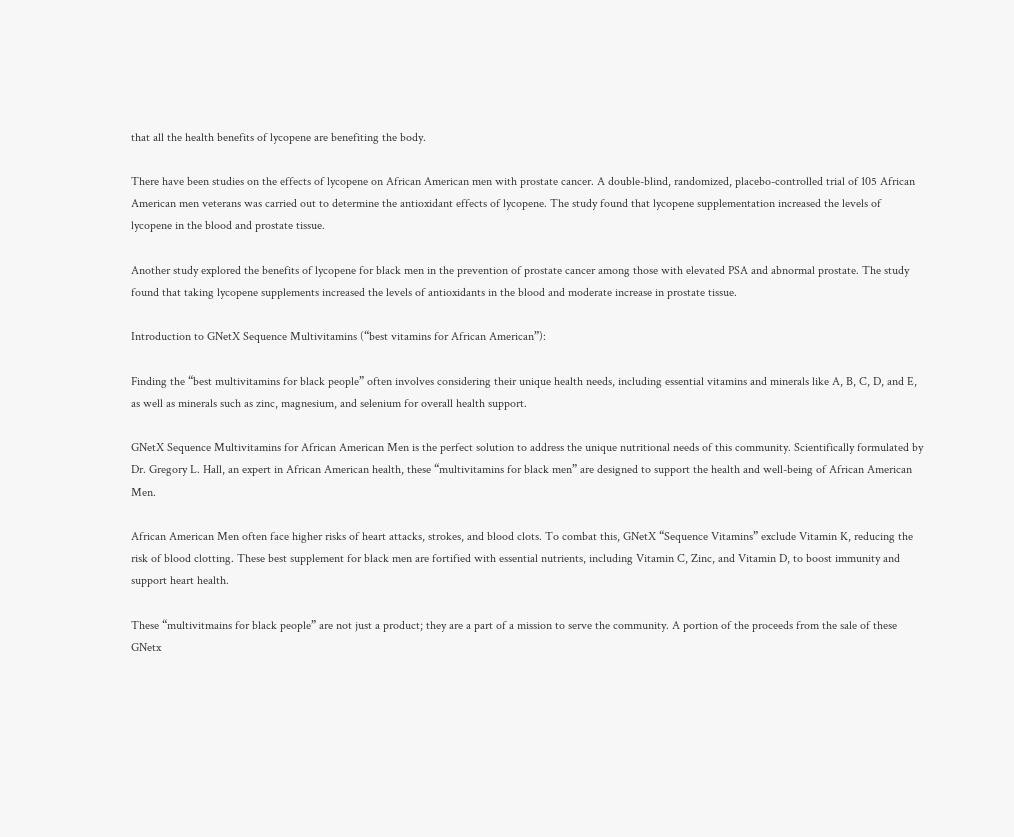that all the health benefits of lycopene are benefiting the body.

There have been studies on the effects of lycopene on African American men with prostate cancer. A double-blind, randomized, placebo-controlled trial of 105 African American men veterans was carried out to determine the antioxidant effects of lycopene. The study found that lycopene supplementation increased the levels of lycopene in the blood and prostate tissue.

Another study explored the benefits of lycopene for black men in the prevention of prostate cancer among those with elevated PSA and abnormal prostate. The study found that taking lycopene supplements increased the levels of antioxidants in the blood and moderate increase in prostate tissue.

Introduction to GNetX Sequence Multivitamins (“best vitamins for African American”):

Finding the “best multivitamins for black people” often involves considering their unique health needs, including essential vitamins and minerals like A, B, C, D, and E, as well as minerals such as zinc, magnesium, and selenium for overall health support.

GNetX Sequence Multivitamins for African American Men is the perfect solution to address the unique nutritional needs of this community. Scientifically formulated by Dr. Gregory L. Hall, an expert in African American health, these “multivitamins for black men” are designed to support the health and well-being of African American Men.

African American Men often face higher risks of heart attacks, strokes, and blood clots. To combat this, GNetX “Sequence Vitamins” exclude Vitamin K, reducing the risk of blood clotting. These best supplement for black men are fortified with essential nutrients, including Vitamin C, Zinc, and Vitamin D, to boost immunity and support heart health.

These “multivitmains for black people” are not just a product; they are a part of a mission to serve the community. A portion of the proceeds from the sale of these GNetx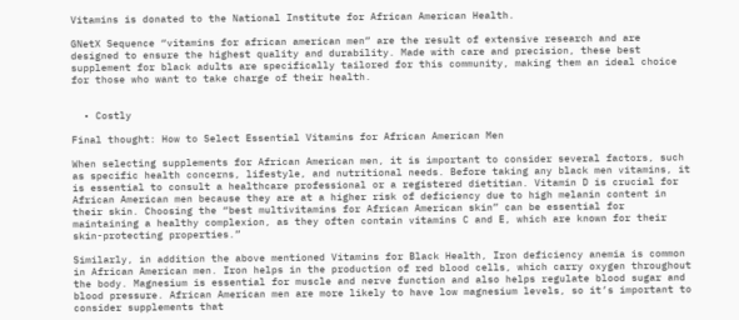Vitamins is donated to the National Institute for African American Health.

GNetX Sequence “vitamins for african american men” are the result of extensive research and are designed to ensure the highest quality and durability. Made with care and precision, these best supplement for black adults are specifically tailored for this community, making them an ideal choice for those who want to take charge of their health.


  • Costly

Final thought: How to Select Essential Vitamins for African American Men

When selecting supplements for African American men, it is important to consider several factors, such as specific health concerns, lifestyle, and nutritional needs. Before taking any black men vitamins, it is essential to consult a healthcare professional or a registered dietitian. Vitamin D is crucial for African American men because they are at a higher risk of deficiency due to high melanin content in their skin. Choosing the “best multivitamins for African American skin” can be essential for maintaining a healthy complexion, as they often contain vitamins C and E, which are known for their skin-protecting properties.”

Similarly, in addition the above mentioned Vitamins for Black Health, Iron deficiency anemia is common in African American men. Iron helps in the production of red blood cells, which carry oxygen throughout the body. Magnesium is essential for muscle and nerve function and also helps regulate blood sugar and blood pressure. African American men are more likely to have low magnesium levels, so it’s important to consider supplements that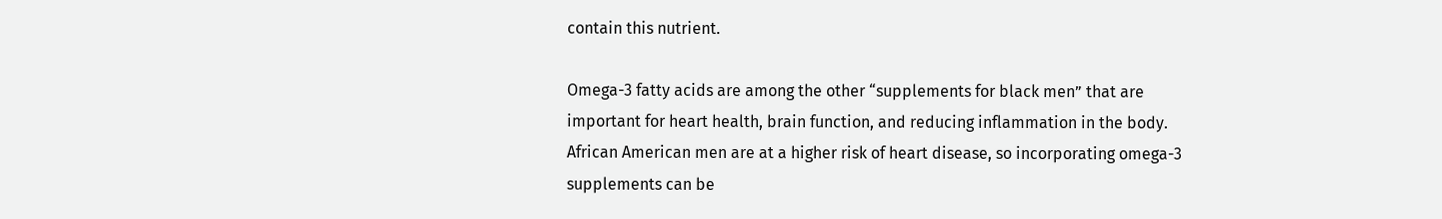contain this nutrient.

Omega-3 fatty acids are among the other “supplements for black men” that are important for heart health, brain function, and reducing inflammation in the body. African American men are at a higher risk of heart disease, so incorporating omega-3 supplements can be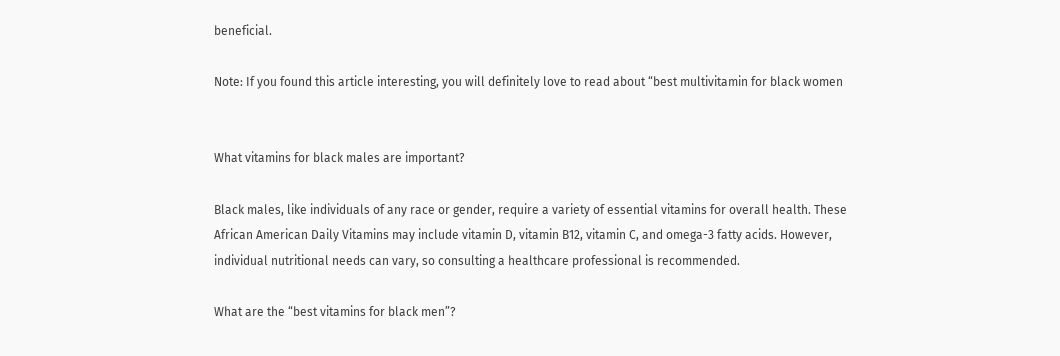beneficial.

Note: If you found this article interesting, you will definitely love to read about “best multivitamin for black women


What vitamins for black males are important?

Black males, like individuals of any race or gender, require a variety of essential vitamins for overall health. These African American Daily Vitamins may include vitamin D, vitamin B12, vitamin C, and omega-3 fatty acids. However, individual nutritional needs can vary, so consulting a healthcare professional is recommended.

What are the “best vitamins for black men”?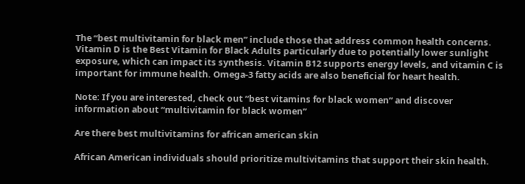The “best multivitamin for black men” include those that address common health concerns. Vitamin D is the Best Vitamin for Black Adults particularly due to potentially lower sunlight exposure, which can impact its synthesis. Vitamin B12 supports energy levels, and vitamin C is important for immune health. Omega-3 fatty acids are also beneficial for heart health.

Note: If you are interested, check out “best vitamins for black women” and discover information about “multivitamin for black women”

Are there best multivitamins for african american skin

African American individuals should prioritize multivitamins that support their skin health.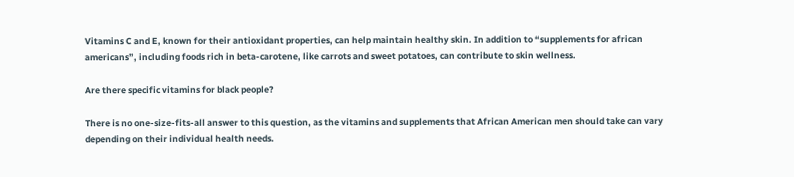Vitamins C and E, known for their antioxidant properties, can help maintain healthy skin. In addition to “supplements for african americans”, including foods rich in beta-carotene, like carrots and sweet potatoes, can contribute to skin wellness.

Are there specific vitamins for black people?

There is no one-size-fits-all answer to this question, as the vitamins and supplements that African American men should take can vary depending on their individual health needs.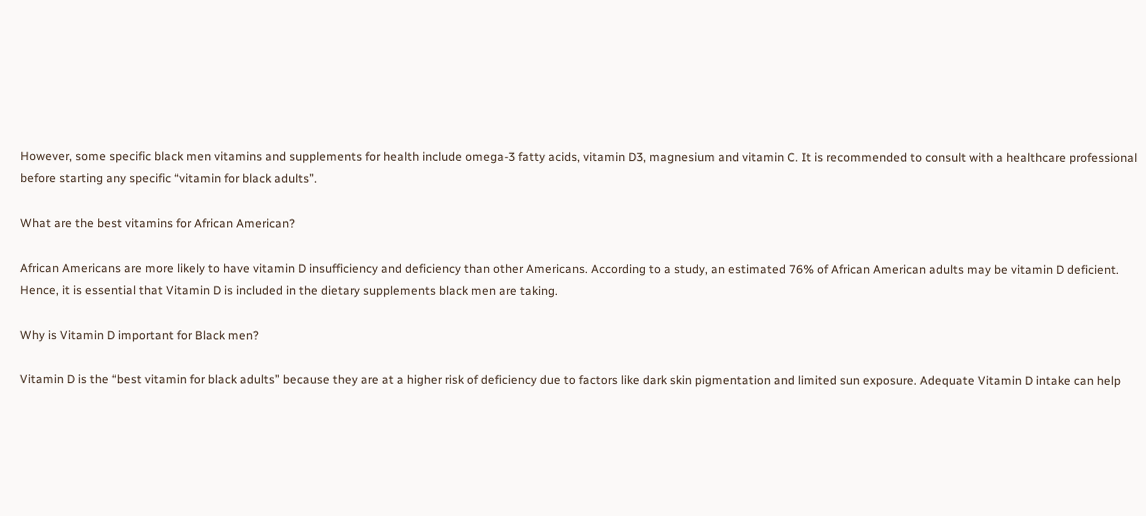However, some specific black men vitamins and supplements for health include omega-3 fatty acids, vitamin D3, magnesium and vitamin C. It is recommended to consult with a healthcare professional before starting any specific “vitamin for black adults”.

What are the best vitamins for African American?

African Americans are more likely to have vitamin D insufficiency and deficiency than other Americans. According to a study, an estimated 76% of African American adults may be vitamin D deficient. Hence, it is essential that Vitamin D is included in the dietary supplements black men are taking.

Why is Vitamin D important for Black men?

Vitamin D is the “best vitamin for black adults” because they are at a higher risk of deficiency due to factors like dark skin pigmentation and limited sun exposure. Adequate Vitamin D intake can help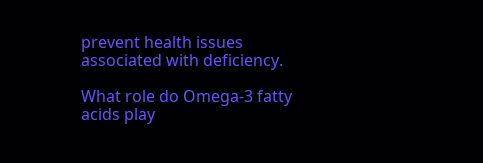prevent health issues associated with deficiency.

What role do Omega-3 fatty acids play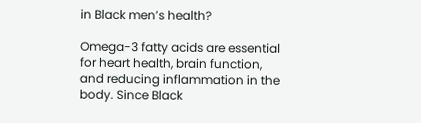in Black men’s health?

Omega-3 fatty acids are essential for heart health, brain function, and reducing inflammation in the body. Since Black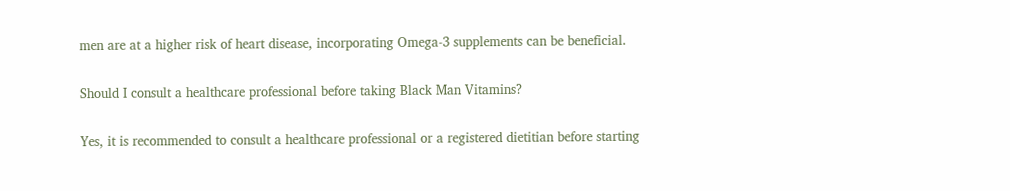men are at a higher risk of heart disease, incorporating Omega-3 supplements can be beneficial.

Should I consult a healthcare professional before taking Black Man Vitamins?

Yes, it is recommended to consult a healthcare professional or a registered dietitian before starting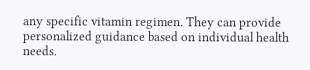any specific vitamin regimen. They can provide personalized guidance based on individual health needs.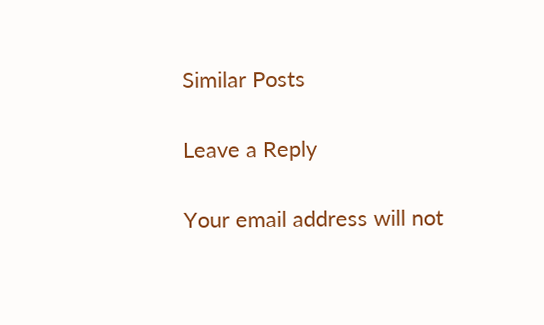Similar Posts

Leave a Reply

Your email address will not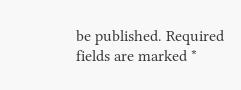be published. Required fields are marked *